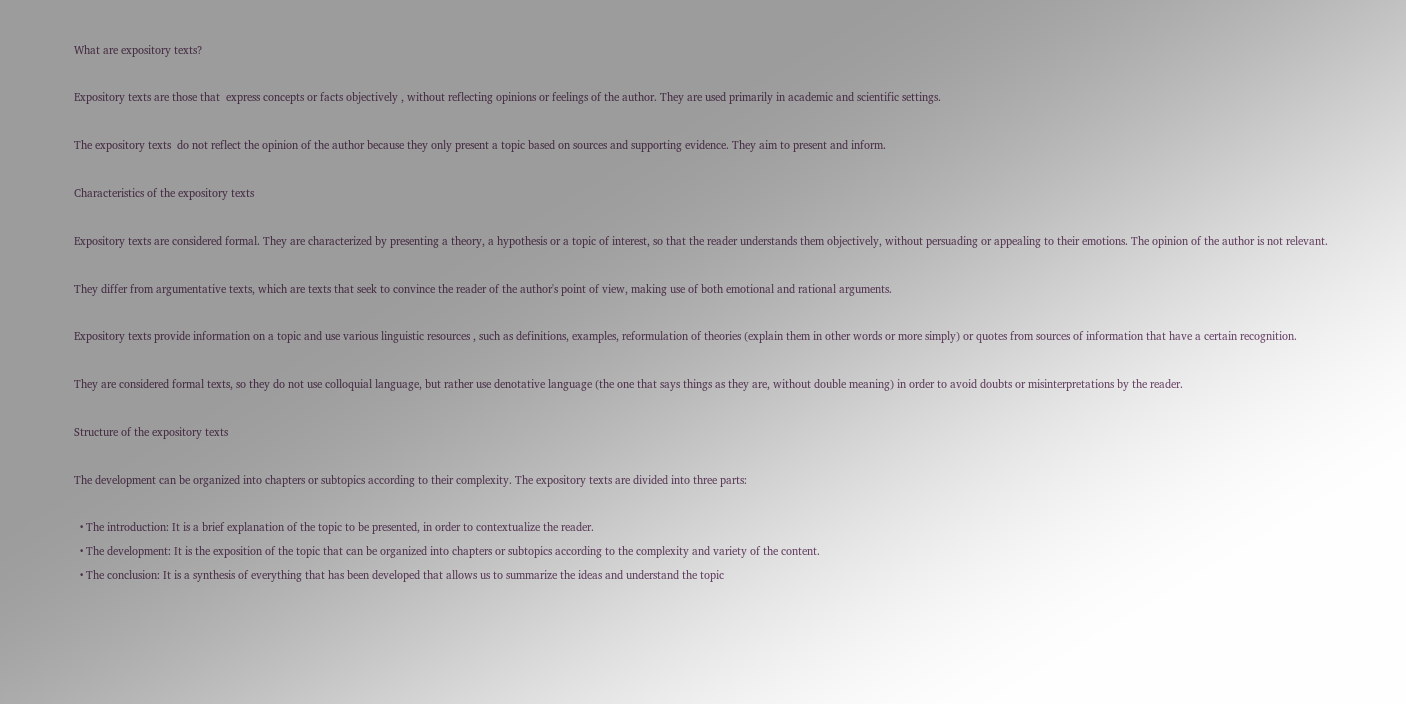What are expository texts?

Expository texts are those that  express concepts or facts objectively , without reflecting opinions or feelings of the author. They are used primarily in academic and scientific settings.

The expository texts  do not reflect the opinion of the author because they only present a topic based on sources and supporting evidence. They aim to present and inform.

Characteristics of the expository texts

Expository texts are considered formal. They are characterized by presenting a theory, a hypothesis or a topic of interest, so that the reader understands them objectively, without persuading or appealing to their emotions. The opinion of the author is not relevant.

They differ from argumentative texts, which are texts that seek to convince the reader of the author's point of view, making use of both emotional and rational arguments.

Expository texts provide information on a topic and use various linguistic resources , such as definitions, examples, reformulation of theories (explain them in other words or more simply) or quotes from sources of information that have a certain recognition.

They are considered formal texts, so they do not use colloquial language, but rather use denotative language (the one that says things as they are, without double meaning) in order to avoid doubts or misinterpretations by the reader.

Structure of the expository texts

The development can be organized into chapters or subtopics according to their complexity. The expository texts are divided into three parts:

  • The introduction: It is a brief explanation of the topic to be presented, in order to contextualize the reader.
  • The development: It is the exposition of the topic that can be organized into chapters or subtopics according to the complexity and variety of the content.
  • The conclusion: It is a synthesis of everything that has been developed that allows us to summarize the ideas and understand the topic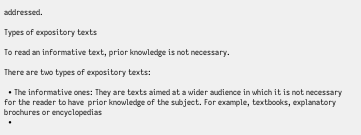addressed.

Types of expository texts

To read an informative text, prior knowledge is not necessary.

There are two types of expository texts:

  • The informative ones: They are texts aimed at a wider audience in which it is not necessary for the reader to have  prior knowledge of the subject. For example, textbooks, explanatory brochures or encyclopedias
  •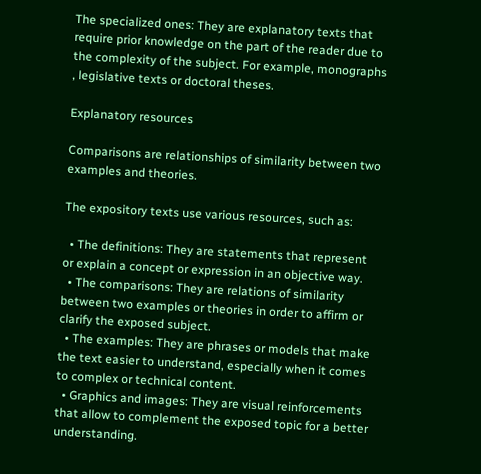The specialized ones: They are explanatory texts that require prior knowledge on the part of the reader due to the complexity of the subject. For example, monographs , legislative texts or doctoral theses.

Explanatory resources

Comparisons are relationships of similarity between two examples and theories.

The expository texts use various resources, such as:

  • The definitions: They are statements that represent or explain a concept or expression in an objective way.
  • The comparisons: They are relations of similarity between two examples or theories in order to affirm or clarify the exposed subject.
  • The examples: They are phrases or models that make the text easier to understand, especially when it comes to complex or technical content.
  • Graphics and images: They are visual reinforcements that allow to complement the exposed topic for a better understanding.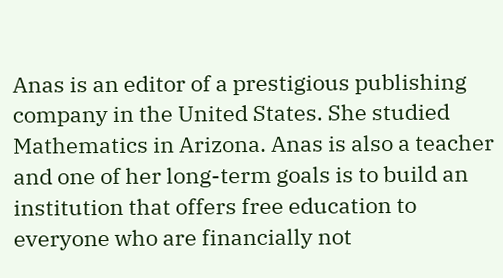Anas is an editor of a prestigious publishing company in the United States. She studied Mathematics in Arizona. Anas is also a teacher and one of her long-term goals is to build an institution that offers free education to everyone who are financially not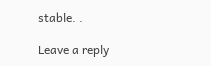stable. .

Leave a reply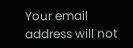Your email address will not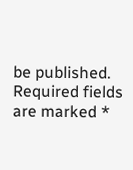be published. Required fields are marked *